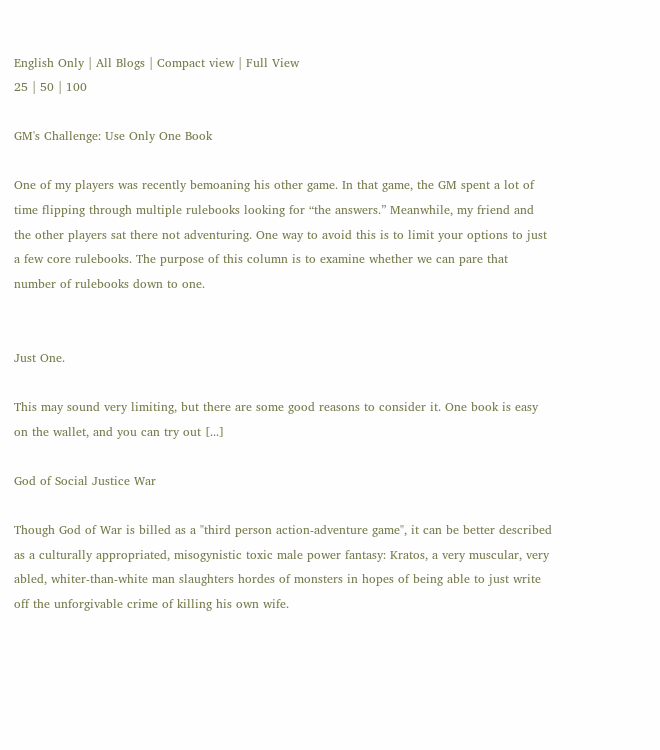English Only | All Blogs | Compact view | Full View
25 | 50 | 100

GM's Challenge: Use Only One Book

One of my players was recently bemoaning his other game. In that game, the GM spent a lot of time flipping through multiple rulebooks looking for “the answers.” Meanwhile, my friend and the other players sat there not adventuring. One way to avoid this is to limit your options to just a few core rulebooks. The purpose of this column is to examine whether we can pare that number of rulebooks down to one.


Just One.

This may sound very limiting, but there are some good reasons to consider it. One book is easy on the wallet, and you can try out [...]

God of Social Justice War

Though God of War is billed as a "third person action-adventure game", it can be better described as a culturally appropriated, misogynistic toxic male power fantasy: Kratos, a very muscular, very abled, whiter-than-white man slaughters hordes of monsters in hopes of being able to just write off the unforgivable crime of killing his own wife.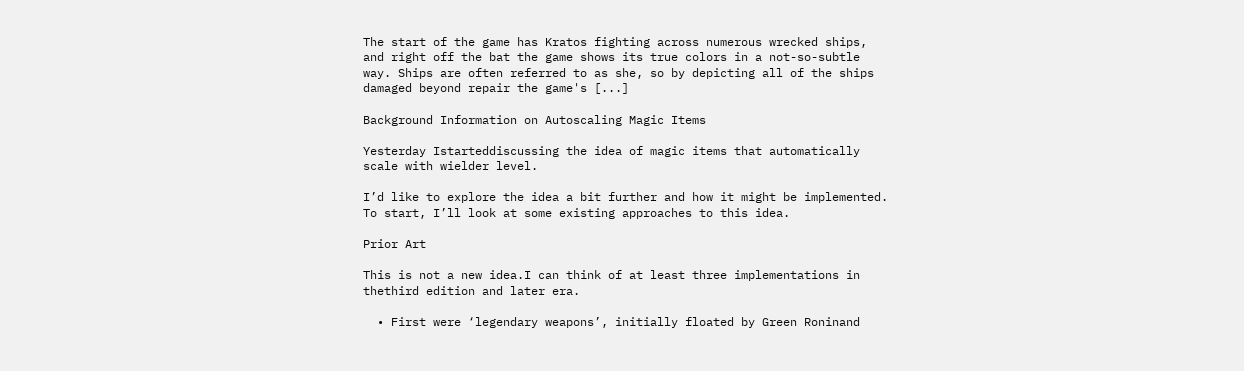The start of the game has Kratos fighting across numerous wrecked ships, and right off the bat the game shows its true colors in a not-so-subtle way. Ships are often referred to as she, so by depicting all of the ships damaged beyond repair the game's [...]

Background Information on Autoscaling Magic Items

Yesterday Istarteddiscussing the idea of magic items that automatically scale with wielder level.

I’d like to explore the idea a bit further and how it might be implemented. To start, I’ll look at some existing approaches to this idea.

Prior Art

This is not a new idea.I can think of at least three implementations in thethird edition and later era.

  • First were ‘legendary weapons’, initially floated by Green Roninand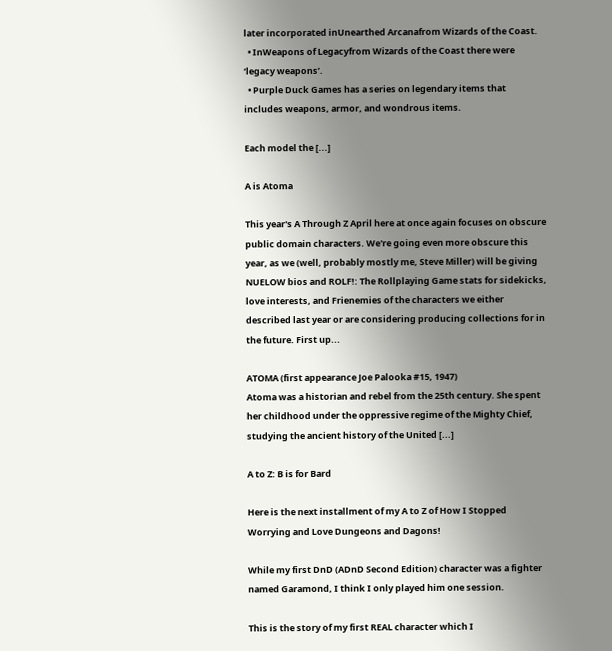later incorporated inUnearthed Arcanafrom Wizards of the Coast.
  • InWeapons of Legacyfrom Wizards of the Coast there were ‘legacy weapons’.
  • Purple Duck Games has a series on legendary items that includes weapons, armor, and wondrous items.

Each model the [...]

A is Atoma

This year's A Through Z April here at once again focuses on obscure public domain characters. We're going even more obscure this year, as we (well, probably mostly me, Steve Miller) will be giving NUELOW bios and ROLF!: The Rollplaying Game stats for sidekicks, love interests, and Frienemies of the characters we either described last year or are considering producing collections for in the future. First up...

ATOMA (first appearance Joe Palooka #15, 1947)
Atoma was a historian and rebel from the 25th century. She spent her childhood under the oppressive regime of the Mighty Chief, studying the ancient history of the United [...]

A to Z: B is for Bard

Here is the next installment of my A to Z of How I Stopped Worrying and Love Dungeons and Dagons!

While my first DnD (ADnD Second Edition) character was a fighter named Garamond, I think I only played him one session.

This is the story of my first REAL character which I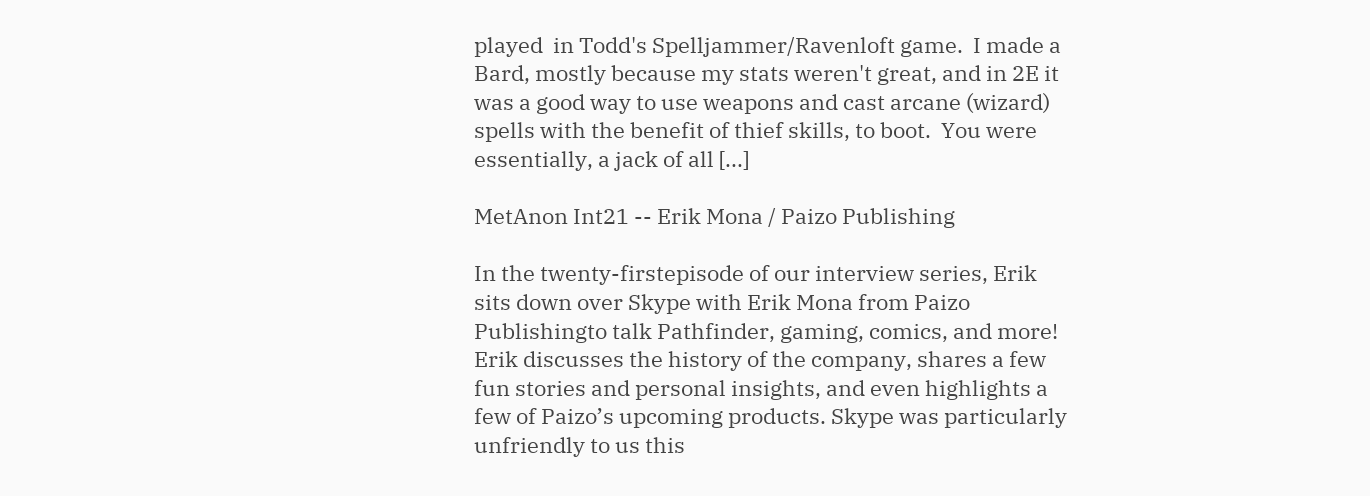played  in Todd's Spelljammer/Ravenloft game.  I made a Bard, mostly because my stats weren't great, and in 2E it was a good way to use weapons and cast arcane (wizard) spells with the benefit of thief skills, to boot.  You were essentially, a jack of all [...]

MetAnon Int21 -- Erik Mona / Paizo Publishing

In the twenty-firstepisode of our interview series, Erik sits down over Skype with Erik Mona from Paizo Publishingto talk Pathfinder, gaming, comics, and more! Erik discusses the history of the company, shares a few fun stories and personal insights, and even highlights a few of Paizo’s upcoming products. Skype was particularly unfriendly to us this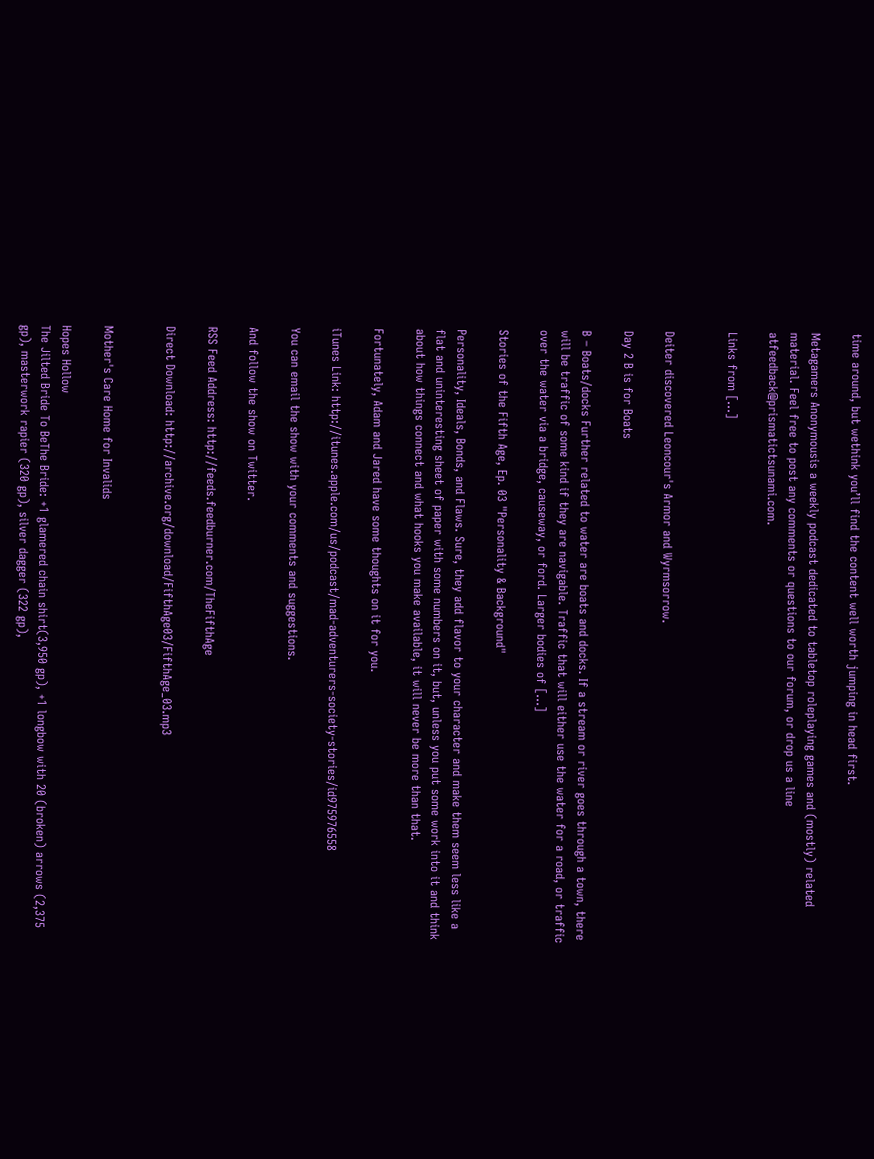time around, but wethink you’ll find the content well worth jumping in head first.

Metagamers Anonymousis a weekly podcast dedicated to tabletop roleplaying games and (mostly) related material. Feel free to post any comments or questions to our forum, or drop us a line atfeedback@prismatictsunami.com.

Links from [...]


Deiter discovered Leoncour's Armor and Wyrmsorrow.

Day 2 B is for Boats

B – Boats/docks Further related to water are boats and docks. If a stream or river goes through a town, there will be traffic of some kind if they are navigable. Traffic that will either use the water for a road, or traffic over the water via a bridge, causeway, or ford. Larger bodies of […]

Stories of the Fifth Age, Ep. 03 "Personality & Background"

Personality, Ideals, Bonds, and Flaws. Sure, they add flavor to your character and make them seem less like a flat and uninteresting sheet of paper with some numbers on it, but, unless you put some work into it and think about how things connect and what hooks you make available, it will never be more than that.

Fortunately, Adam and Jared have some thoughts on it for you.

iTunes Link: http://itunes.apple.com/us/podcast/mad-adventurers-society-stories/id975976558

You can email the show with your comments and suggestions.

And follow the show on Twitter.

RSS Feed Address: http://feeds.feedburner.com/TheFifthAge

Direct Download: http://archive.org/download/FifthAge03/FifthAge_03.mp3


Mother's Care Home for Invalids

Hopes Hollow
The Jilted Bride To BeThe Bride: +1 glamered chain shirt(3,950 gp), +1 longbow with 20 (broken) arrows (2,375 gp), masterwork rapier (320 gp), silver dagger (322 gp),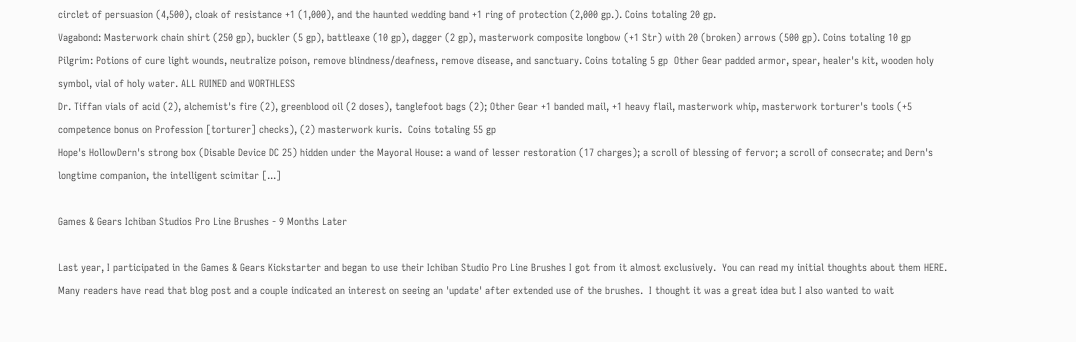circlet of persuasion (4,500), cloak of resistance +1 (1,000), and the haunted wedding band +1 ring of protection (2,000 gp.). Coins totaling 20 gp.
Vagabond: Masterwork chain shirt (250 gp), buckler (5 gp), battleaxe (10 gp), dagger (2 gp), masterwork composite longbow (+1 Str) with 20 (broken) arrows (500 gp). Coins totaling 10 gp
Pilgrim: Potions of cure light wounds, neutralize poison, remove blindness/deafness, remove disease, and sanctuary. Coins totaling 5 gp  Other Gear padded armor, spear, healer's kit, wooden holy symbol, vial of holy water. ALL RUINED and WORTHLESS
Dr. Tiffan vials of acid (2), alchemist's fire (2), greenblood oil (2 doses), tanglefoot bags (2); Other Gear +1 banded mail, +1 heavy flail, masterwork whip, masterwork torturer's tools (+5 competence bonus on Profession [torturer] checks), (2) masterwork kuris.  Coins totaling 55 gp
Hope's HollowDern's strong box (Disable Device DC 25) hidden under the Mayoral House: a wand of lesser restoration (17 charges); a scroll of blessing of fervor; a scroll of consecrate; and Dern's longtime companion, the intelligent scimitar [...]

Games & Gears Ichiban Studios Pro Line Brushes - 9 Months Later

Last year, I participated in the Games & Gears Kickstarter and began to use their Ichiban Studio Pro Line Brushes I got from it almost exclusively.  You can read my initial thoughts about them HERE.  Many readers have read that blog post and a couple indicated an interest on seeing an 'update' after extended use of the brushes.  I thought it was a great idea but I also wanted to wait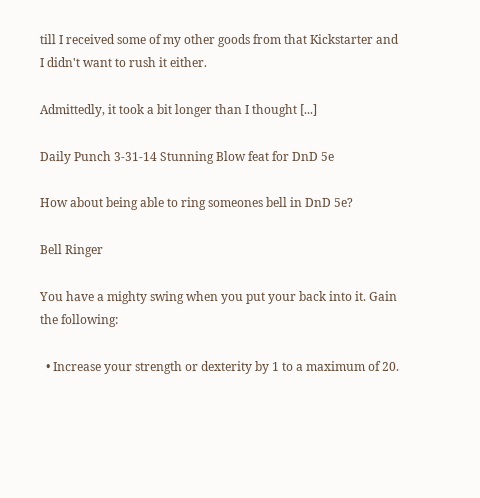till I received some of my other goods from that Kickstarter and I didn't want to rush it either.

Admittedly, it took a bit longer than I thought [...]

Daily Punch 3-31-14 Stunning Blow feat for DnD 5e

How about being able to ring someones bell in DnD 5e?

Bell Ringer

You have a mighty swing when you put your back into it. Gain the following:

  • Increase your strength or dexterity by 1 to a maximum of 20.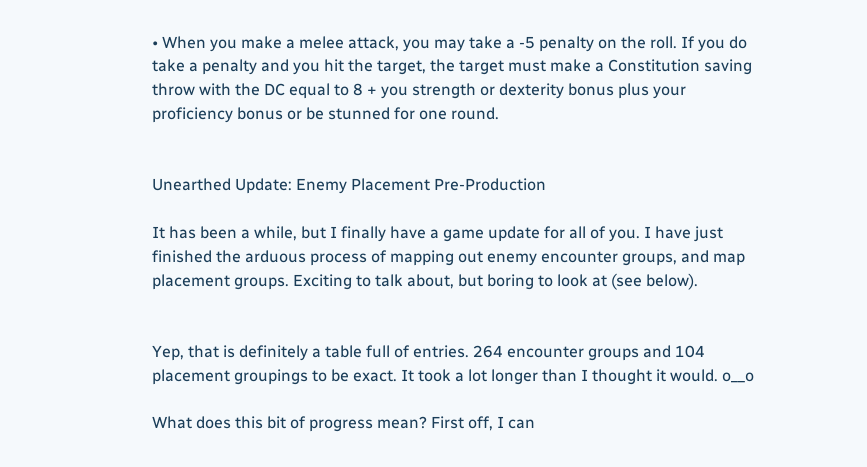• When you make a melee attack, you may take a -5 penalty on the roll. If you do take a penalty and you hit the target, the target must make a Constitution saving throw with the DC equal to 8 + you strength or dexterity bonus plus your proficiency bonus or be stunned for one round.


Unearthed Update: Enemy Placement Pre-Production

It has been a while, but I finally have a game update for all of you. I have just finished the arduous process of mapping out enemy encounter groups, and map placement groups. Exciting to talk about, but boring to look at (see below).


Yep, that is definitely a table full of entries. 264 encounter groups and 104 placement groupings to be exact. It took a lot longer than I thought it would. o__o

What does this bit of progress mean? First off, I can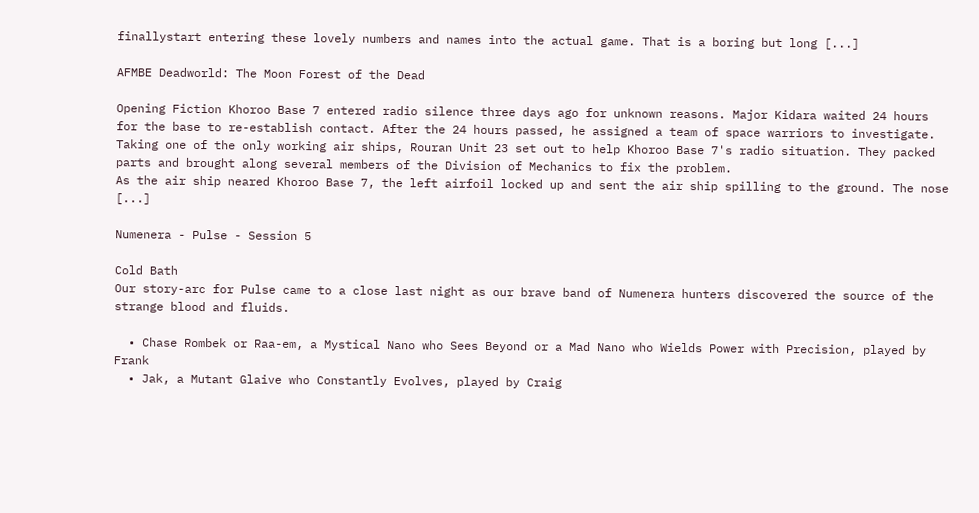finallystart entering these lovely numbers and names into the actual game. That is a boring but long [...]

AFMBE Deadworld: The Moon Forest of the Dead

Opening Fiction Khoroo Base 7 entered radio silence three days ago for unknown reasons. Major Kidara waited 24 hours for the base to re-establish contact. After the 24 hours passed, he assigned a team of space warriors to investigate. Taking one of the only working air ships, Rouran Unit 23 set out to help Khoroo Base 7's radio situation. They packed parts and brought along several members of the Division of Mechanics to fix the problem.
As the air ship neared Khoroo Base 7, the left airfoil locked up and sent the air ship spilling to the ground. The nose [...]

Numenera - Pulse - Session 5

Cold Bath
Our story-arc for Pulse came to a close last night as our brave band of Numenera hunters discovered the source of the strange blood and fluids.

  • Chase Rombek or Raa-em, a Mystical Nano who Sees Beyond or a Mad Nano who Wields Power with Precision, played by Frank
  • Jak, a Mutant Glaive who Constantly Evolves, played by Craig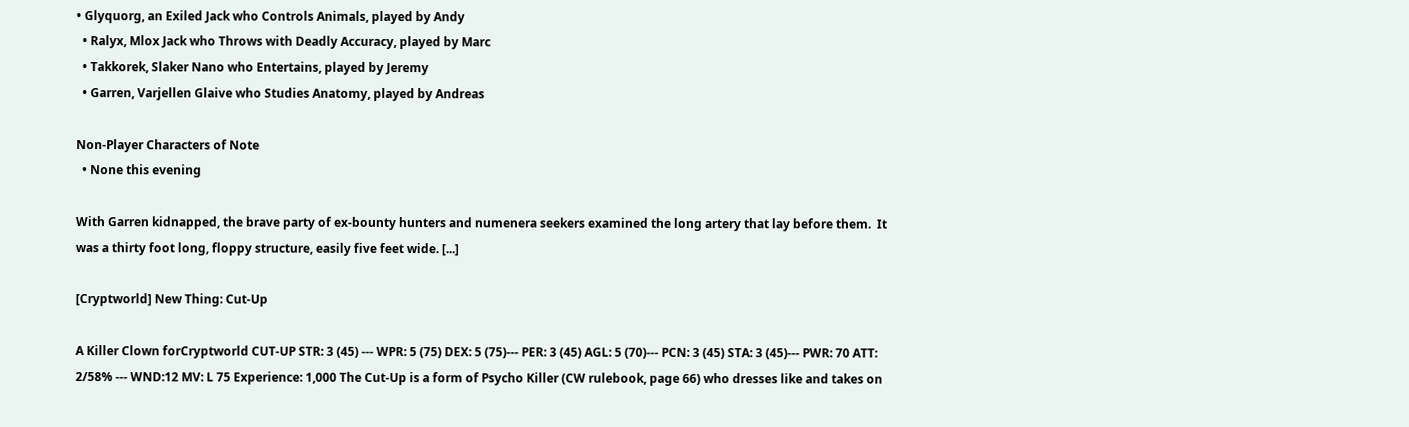• Glyquorg, an Exiled Jack who Controls Animals, played by Andy
  • Ralyx, Mlox Jack who Throws with Deadly Accuracy, played by Marc
  • Takkorek, Slaker Nano who Entertains, played by Jeremy
  • Garren, Varjellen Glaive who Studies Anatomy, played by Andreas

Non-Player Characters of Note
  • None this evening

With Garren kidnapped, the brave party of ex-bounty hunters and numenera seekers examined the long artery that lay before them.  It was a thirty foot long, floppy structure, easily five feet wide. [...]

[Cryptworld] New Thing: Cut-Up

A Killer Clown forCryptworld CUT-UP STR: 3 (45) --- WPR: 5 (75) DEX: 5 (75)--- PER: 3 (45) AGL: 5 (70)--- PCN: 3 (45) STA: 3 (45)--- PWR: 70 ATT: 2/58% --- WND:12 MV: L 75 Experience: 1,000 The Cut-Up is a form of Psycho Killer (CW rulebook, page 66) who dresses like and takes on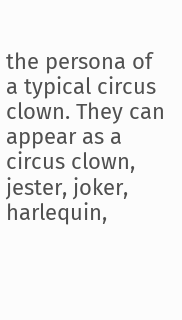the persona of a typical circus clown. They can appear as a circus clown, jester, joker, harlequin,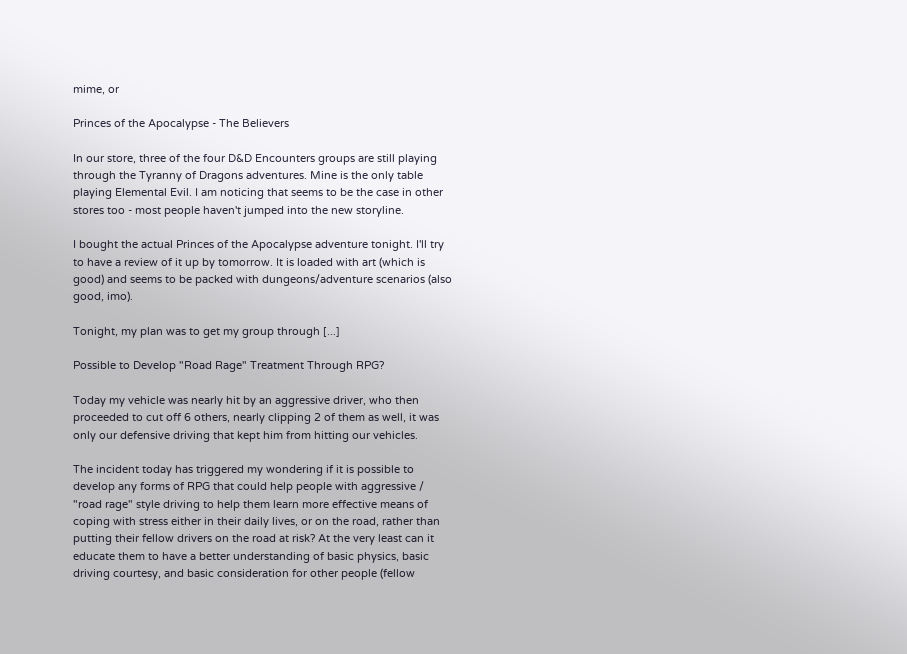mime, or

Princes of the Apocalypse - The Believers

In our store, three of the four D&D Encounters groups are still playing through the Tyranny of Dragons adventures. Mine is the only table playing Elemental Evil. I am noticing that seems to be the case in other stores too - most people haven't jumped into the new storyline.

I bought the actual Princes of the Apocalypse adventure tonight. I'll try to have a review of it up by tomorrow. It is loaded with art (which is good) and seems to be packed with dungeons/adventure scenarios (also good, imo).

Tonight, my plan was to get my group through [...]

Possible to Develop "Road Rage" Treatment Through RPG?

Today my vehicle was nearly hit by an aggressive driver, who then proceeded to cut off 6 others, nearly clipping 2 of them as well, it was only our defensive driving that kept him from hitting our vehicles.

The incident today has triggered my wondering if it is possible to develop any forms of RPG that could help people with aggressive / "road rage" style driving to help them learn more effective means of coping with stress either in their daily lives, or on the road, rather than putting their fellow drivers on the road at risk? At the very least can it educate them to have a better understanding of basic physics, basic driving courtesy, and basic consideration for other people (fellow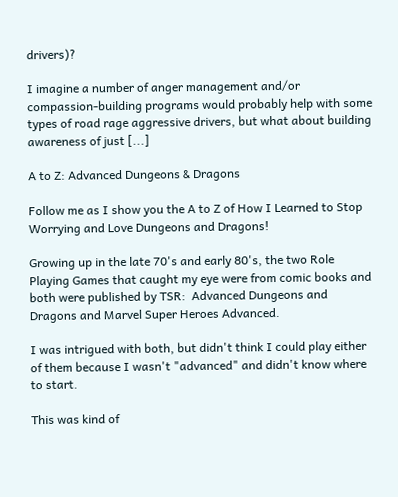drivers)?

I imagine a number of anger management and/or compassion-building programs would probably help with some types of road rage aggressive drivers, but what about building awareness of just [...]

A to Z: Advanced Dungeons & Dragons

Follow me as I show you the A to Z of How I Learned to Stop Worrying and Love Dungeons and Dragons!

Growing up in the late 70's and early 80's, the two Role Playing Games that caught my eye were from comic books and both were published by TSR:  Advanced Dungeons and Dragons and Marvel Super Heroes Advanced.

I was intrigued with both, but didn't think I could play either of them because I wasn't "advanced" and didn't know where to start.

This was kind of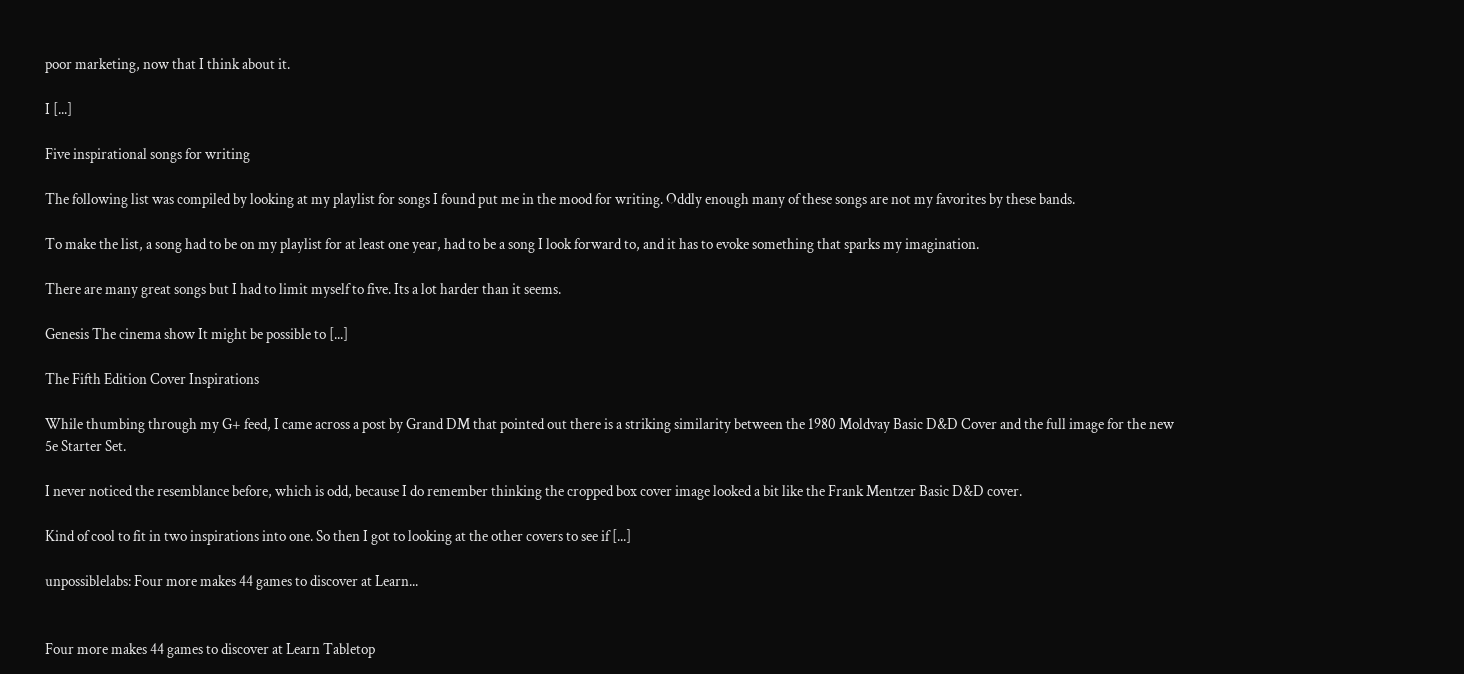poor marketing, now that I think about it.

I [...]

Five inspirational songs for writing

The following list was compiled by looking at my playlist for songs I found put me in the mood for writing. Oddly enough many of these songs are not my favorites by these bands.

To make the list, a song had to be on my playlist for at least one year, had to be a song I look forward to, and it has to evoke something that sparks my imagination.

There are many great songs but I had to limit myself to five. Its a lot harder than it seems.

Genesis The cinema show It might be possible to [...]

The Fifth Edition Cover Inspirations

While thumbing through my G+ feed, I came across a post by Grand DM that pointed out there is a striking similarity between the 1980 Moldvay Basic D&D Cover and the full image for the new 5e Starter Set.

I never noticed the resemblance before, which is odd, because I do remember thinking the cropped box cover image looked a bit like the Frank Mentzer Basic D&D cover.

Kind of cool to fit in two inspirations into one. So then I got to looking at the other covers to see if [...]

unpossiblelabs: Four more makes 44 games to discover at Learn...


Four more makes 44 games to discover at Learn Tabletop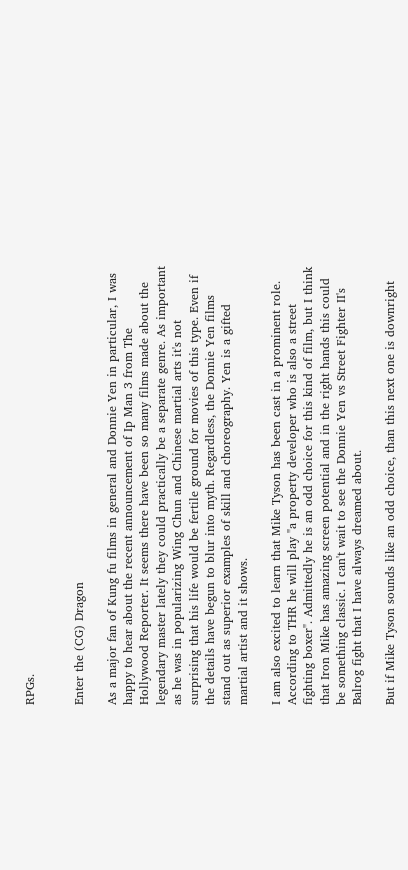RPGs.


Enter the (CG) Dragon

As a major fan of Kung fu films in general and Donnie Yen in particular, I was happy to hear about the recent announcement of Ip Man 3 from The Hollywood Reporter. It seems there have been so many films made about the legendary master lately they could practically be a separate genre. As important as he was in popularizing Wing Chun and Chinese martial arts it's not surprising that his life would be fertile ground for movies of this type. Even if the details have begun to blur into myth. Regardless, the Donnie Yen films stand out as superior examples of skill and choreography. Yen is a gifted martial artist and it shows.

I am also excited to learn that Mike Tyson has been cast in a prominent role. According to THR he will play "a property developer who is also a street fighting boxer". Admittedly he is an odd choice for this kind of film, but I think that Iron Mike has amazing screen potential and in the right hands this could be something classic. I can't wait to see the Donnie Yen vs Street Fighter II's Balrog fight that I have always dreamed about.

But if Mike Tyson sounds like an odd choice, than this next one is downright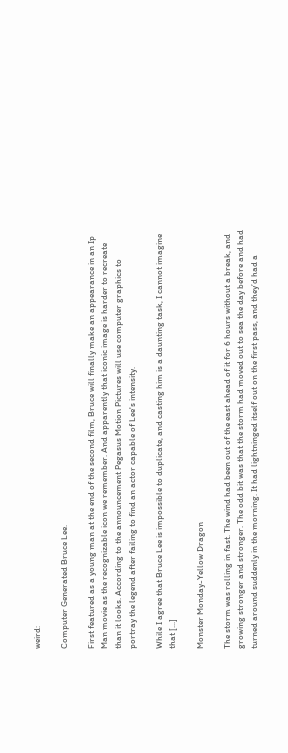weird:

Computer Generated Bruce Lee.

First featured as a young man at the end of the second film, Bruce will finally make an appearance in an Ip Man movie as the recognizable icon we remember. And apparently that iconic image is harder to recreate than it looks. According to the announcement Pegasus Motion Pictures will use computer graphics to portray the legend after failing to find an actor capable of Lee's intensity.

While I agree that Bruce Lee is impossible to duplicate, and casting him is a daunting task, I cannot imagine that [...]

Monster Monday-Yellow Dragon

The storm was rolling in fast. The wind had been out of the east ahead of it for 6 hours without a break, and growing stronger and stronger. The odd bit was that the storm had moved out to sea the day before and had turned around suddenly in the morning. It had lightninged itself out on the first pass, and they’d had a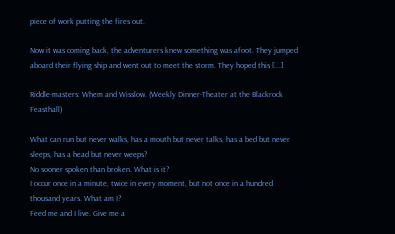piece of work putting the fires out.

Now it was coming back, the adventurers knew something was afoot. They jumped aboard their flying ship and went out to meet the storm. They hoped this [...]

Riddle-masters: Whem and Wisslow. (Weekly Dinner-Theater at the Blackrock Feasthall)

What can run but never walks, has a mouth but never talks, has a bed but never sleeps, has a head but never weeps?
No sooner spoken than broken. What is it?
I occur once in a minute, twice in every moment, but not once in a hundred thousand years. What am I?
Feed me and I live. Give me a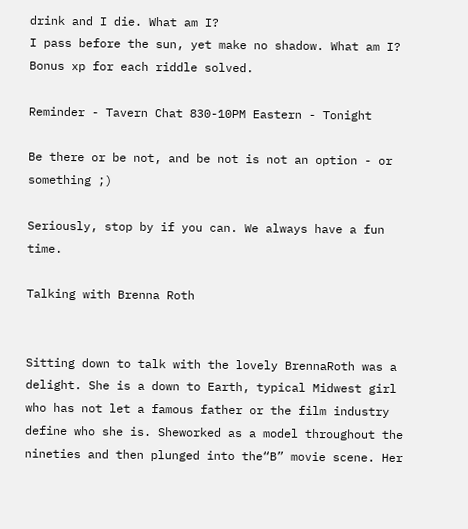drink and I die. What am I?
I pass before the sun, yet make no shadow. What am I?
Bonus xp for each riddle solved.

Reminder - Tavern Chat 830-10PM Eastern - Tonight

Be there or be not, and be not is not an option - or something ;)

Seriously, stop by if you can. We always have a fun time.

Talking with Brenna Roth


Sitting down to talk with the lovely BrennaRoth was a delight. She is a down to Earth, typical Midwest girl who has not let a famous father or the film industry define who she is. Sheworked as a model throughout the nineties and then plunged into the“B” movie scene. Her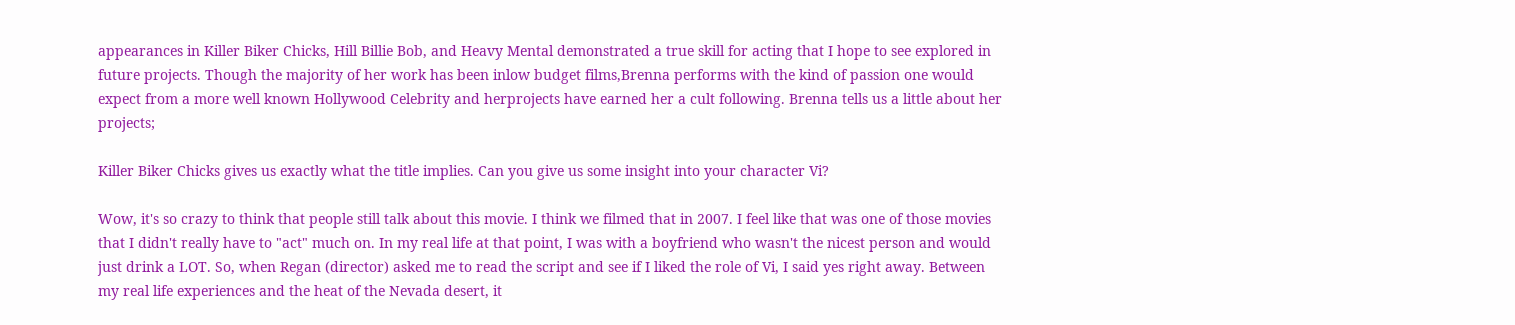appearances in Killer Biker Chicks, Hill Billie Bob, and Heavy Mental demonstrated a true skill for acting that I hope to see explored in future projects. Though the majority of her work has been inlow budget films,Brenna performs with the kind of passion one would expect from a more well known Hollywood Celebrity and herprojects have earned her a cult following. Brenna tells us a little about her projects;

Killer Biker Chicks gives us exactly what the title implies. Can you give us some insight into your character Vi?

Wow, it's so crazy to think that people still talk about this movie. I think we filmed that in 2007. I feel like that was one of those movies that I didn't really have to "act" much on. In my real life at that point, I was with a boyfriend who wasn't the nicest person and would just drink a LOT. So, when Regan (director) asked me to read the script and see if I liked the role of Vi, I said yes right away. Between my real life experiences and the heat of the Nevada desert, it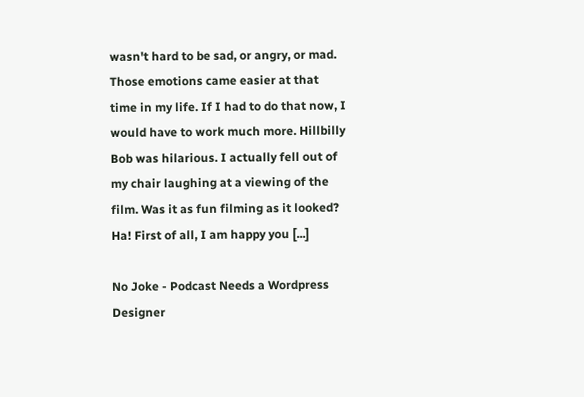wasn't hard to be sad, or angry, or mad. Those emotions came easier at that time in my life. If I had to do that now, I would have to work much more. Hillbilly Bob was hilarious. I actually fell out of my chair laughing at a viewing of the film. Was it as fun filming as it looked? Ha! First of all, I am happy you [...]

No Joke - Podcast Needs a Wordpress Designer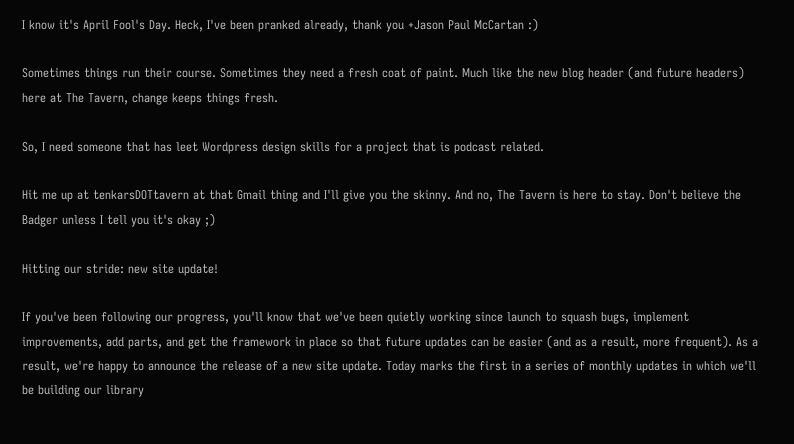I know it's April Fool's Day. Heck, I've been pranked already, thank you +Jason Paul McCartan :)

Sometimes things run their course. Sometimes they need a fresh coat of paint. Much like the new blog header (and future headers) here at The Tavern, change keeps things fresh.

So, I need someone that has leet Wordpress design skills for a project that is podcast related.

Hit me up at tenkarsDOTtavern at that Gmail thing and I'll give you the skinny. And no, The Tavern is here to stay. Don't believe the Badger unless I tell you it's okay ;)

Hitting our stride: new site update!

If you've been following our progress, you'll know that we've been quietly working since launch to squash bugs, implement improvements, add parts, and get the framework in place so that future updates can be easier (and as a result, more frequent). As a result, we're happy to announce the release of a new site update. Today marks the first in a series of monthly updates in which we'll be building our library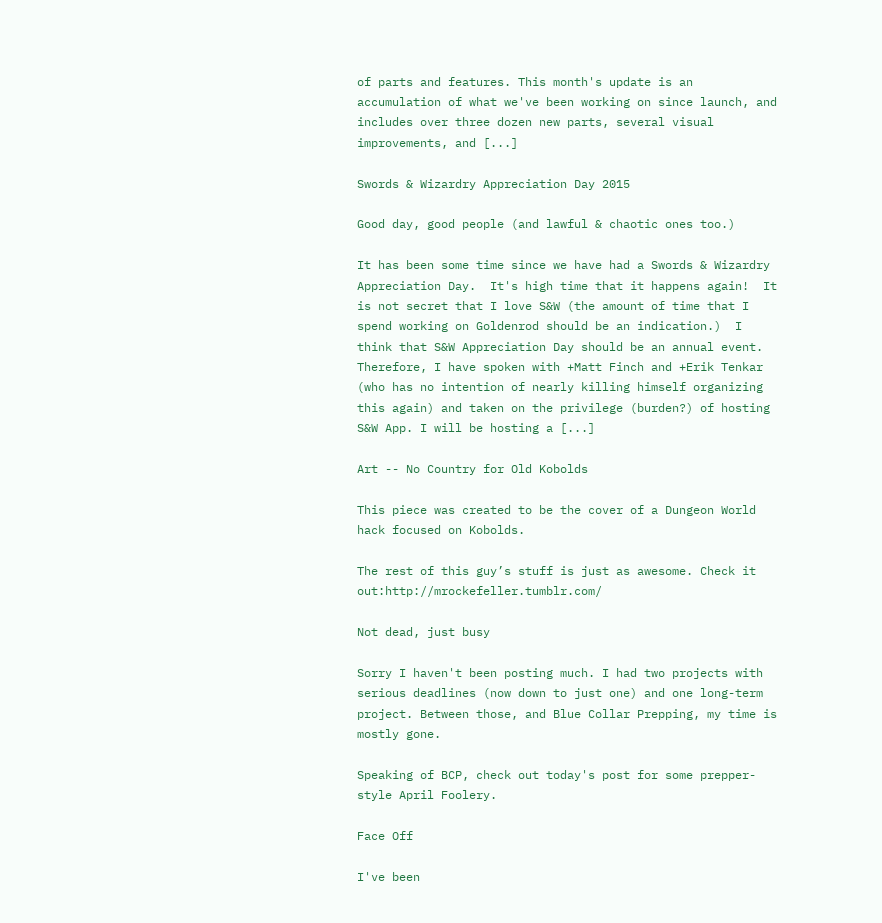of parts and features. This month's update is an accumulation of what we've been working on since launch, and includes over three dozen new parts, several visual improvements, and [...]

Swords & Wizardry Appreciation Day 2015

Good day, good people (and lawful & chaotic ones too.)

It has been some time since we have had a Swords & Wizardry Appreciation Day.  It's high time that it happens again!  It is not secret that I love S&W (the amount of time that I spend working on Goldenrod should be an indication.)  I think that S&W Appreciation Day should be an annual event.  Therefore, I have spoken with +Matt Finch and +Erik Tenkar (who has no intention of nearly killing himself organizing this again) and taken on the privilege (burden?) of hosting S&W App. I will be hosting a [...]

Art -- No Country for Old Kobolds

This piece was created to be the cover of a Dungeon World hack focused on Kobolds.

The rest of this guy’s stuff is just as awesome. Check it out:http://mrockefeller.tumblr.com/

Not dead, just busy

Sorry I haven't been posting much. I had two projects with serious deadlines (now down to just one) and one long-term project. Between those, and Blue Collar Prepping, my time is mostly gone.

Speaking of BCP, check out today's post for some prepper-style April Foolery.

Face Off

I've been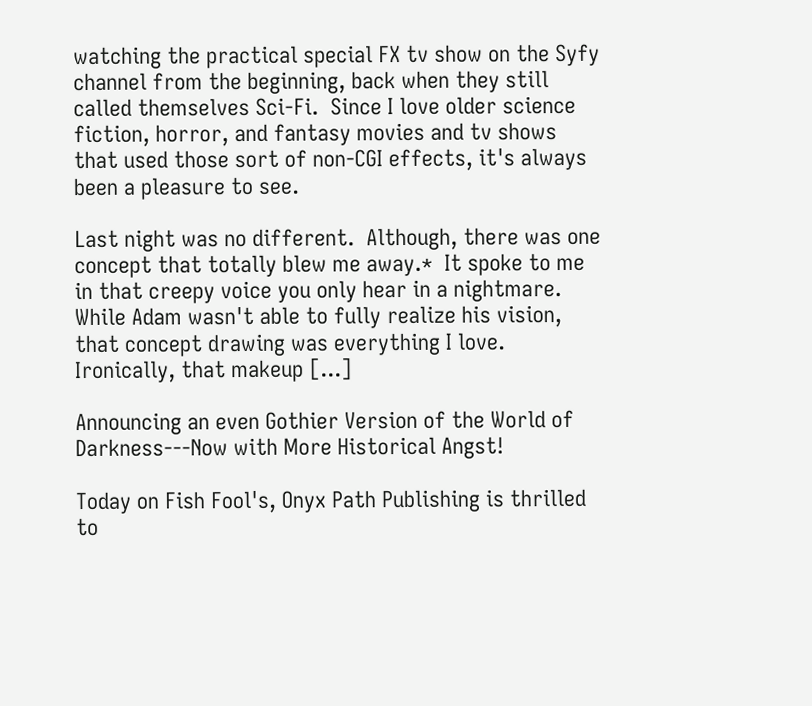watching the practical special FX tv show on the Syfy channel from the beginning, back when they still called themselves Sci-Fi.  Since I love older science fiction, horror, and fantasy movies and tv shows that used those sort of non-CGI effects, it's always been a pleasure to see.

Last night was no different.  Although, there was one concept that totally blew me away.*  It spoke to me in that creepy voice you only hear in a nightmare.  While Adam wasn't able to fully realize his vision, that concept drawing was everything I love.  Ironically, that makeup [...]

Announcing an even Gothier Version of the World of Darkness---Now with More Historical Angst!

Today on Fish Fool's, Onyx Path Publishing is thrilled to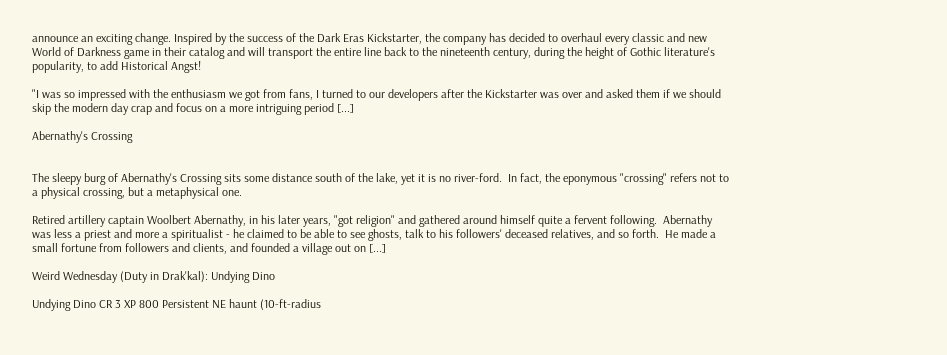announce an exciting change. Inspired by the success of the Dark Eras Kickstarter, the company has decided to overhaul every classic and new World of Darkness game in their catalog and will transport the entire line back to the nineteenth century, during the height of Gothic literature's popularity, to add Historical Angst!

"I was so impressed with the enthusiasm we got from fans, I turned to our developers after the Kickstarter was over and asked them if we should skip the modern day crap and focus on a more intriguing period [...]

Abernathy's Crossing


The sleepy burg of Abernathy's Crossing sits some distance south of the lake, yet it is no river-ford.  In fact, the eponymous "crossing" refers not to a physical crossing, but a metaphysical one.

Retired artillery captain Woolbert Abernathy, in his later years, "got religion" and gathered around himself quite a fervent following.  Abernathy was less a priest and more a spiritualist - he claimed to be able to see ghosts, talk to his followers' deceased relatives, and so forth.  He made a small fortune from followers and clients, and founded a village out on [...]

Weird Wednesday (Duty in Drak'kal): Undying Dino

Undying Dino CR 3 XP 800 Persistent NE haunt (10-ft-radius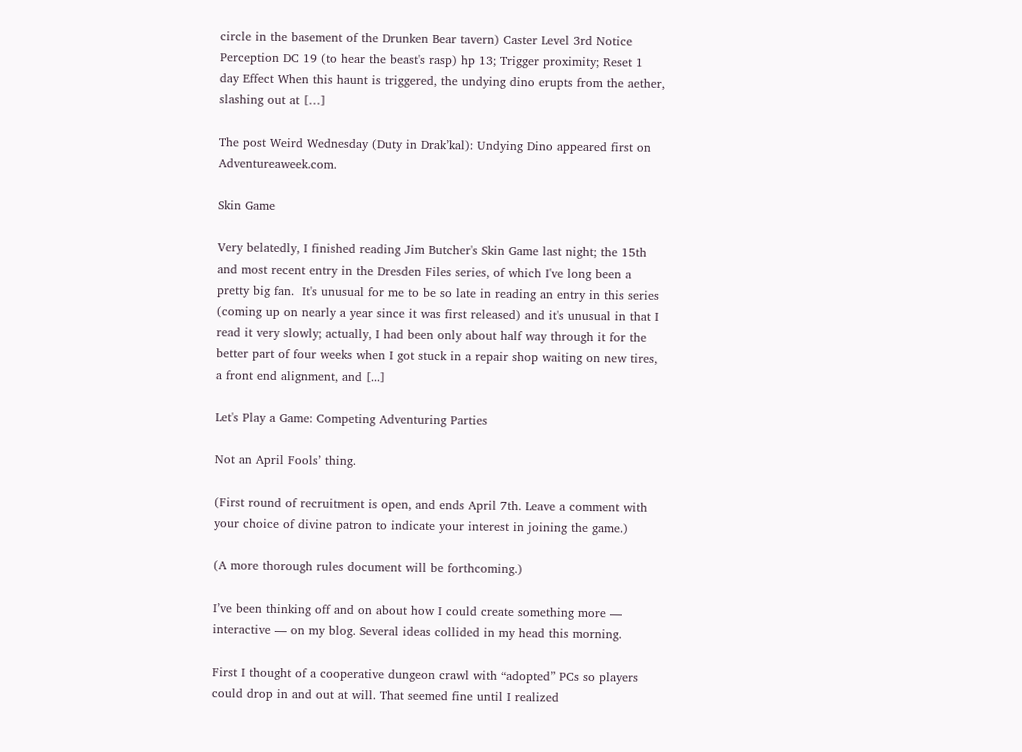circle in the basement of the Drunken Bear tavern) Caster Level 3rd Notice Perception DC 19 (to hear the beast's rasp) hp 13; Trigger proximity; Reset 1 day Effect When this haunt is triggered, the undying dino erupts from the aether, slashing out at […]

The post Weird Wednesday (Duty in Drak’kal): Undying Dino appeared first on Adventureaweek.com.

Skin Game

Very belatedly, I finished reading Jim Butcher's Skin Game last night; the 15th and most recent entry in the Dresden Files series, of which I've long been a pretty big fan.  It's unusual for me to be so late in reading an entry in this series (coming up on nearly a year since it was first released) and it's unusual in that I read it very slowly; actually, I had been only about half way through it for the better part of four weeks when I got stuck in a repair shop waiting on new tires, a front end alignment, and [...]

Let's Play a Game: Competing Adventuring Parties

Not an April Fools’ thing.

(First round of recruitment is open, and ends April 7th. Leave a comment with your choice of divine patron to indicate your interest in joining the game.)

(A more thorough rules document will be forthcoming.)

I’ve been thinking off and on about how I could create something more — interactive — on my blog. Several ideas collided in my head this morning.

First I thought of a cooperative dungeon crawl with “adopted” PCs so players could drop in and out at will. That seemed fine until I realized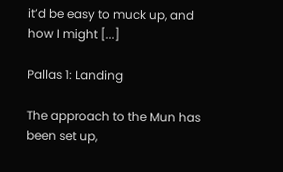it’d be easy to muck up, and how I might [...]

Pallas 1: Landing

The approach to the Mun has been set up,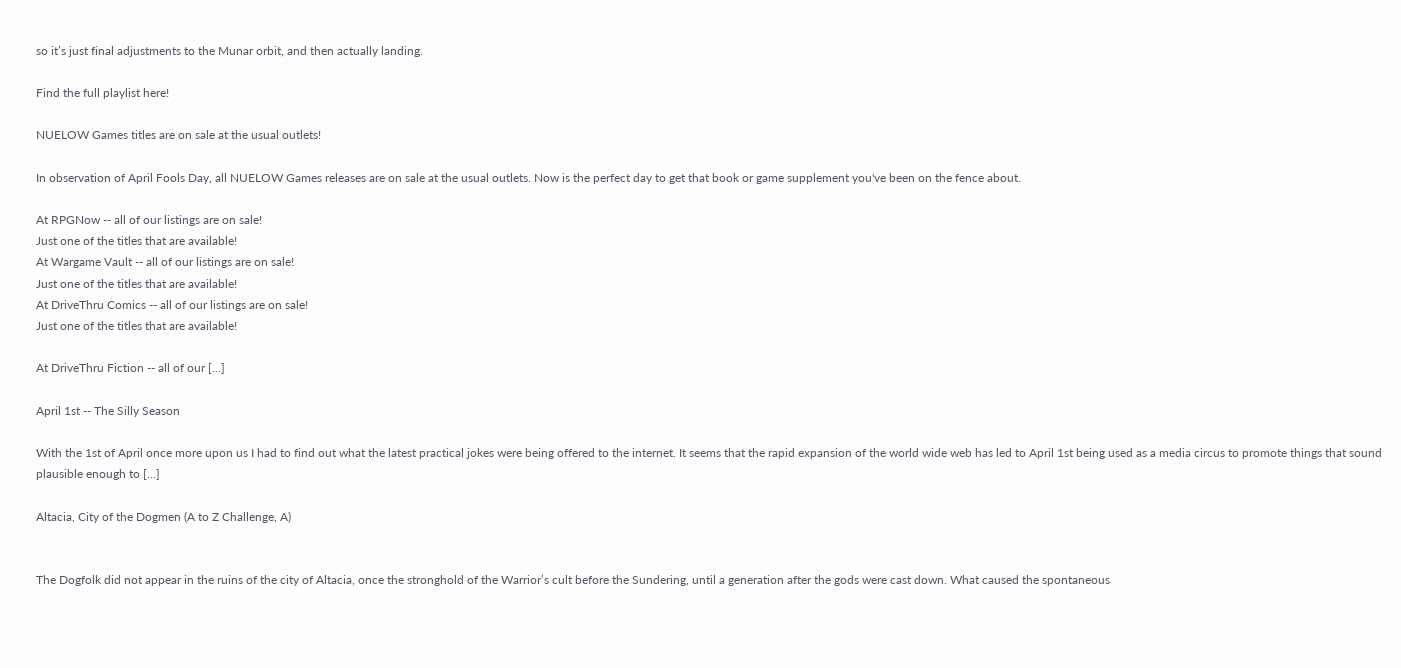so it’s just final adjustments to the Munar orbit, and then actually landing.

Find the full playlist here!

NUELOW Games titles are on sale at the usual outlets!

In observation of April Fools Day, all NUELOW Games releases are on sale at the usual outlets. Now is the perfect day to get that book or game supplement you've been on the fence about.

At RPGNow -- all of our listings are on sale!
Just one of the titles that are available!
At Wargame Vault -- all of our listings are on sale!
Just one of the titles that are available!
At DriveThru Comics -- all of our listings are on sale!
Just one of the titles that are available!

At DriveThru Fiction -- all of our [...]

April 1st -- The Silly Season

With the 1st of April once more upon us I had to find out what the latest practical jokes were being offered to the internet. It seems that the rapid expansion of the world wide web has led to April 1st being used as a media circus to promote things that sound plausible enough to […]

Altacia, City of the Dogmen (A to Z Challenge, A)


The Dogfolk did not appear in the ruins of the city of Altacia, once the stronghold of the Warrior’s cult before the Sundering, until a generation after the gods were cast down. What caused the spontaneous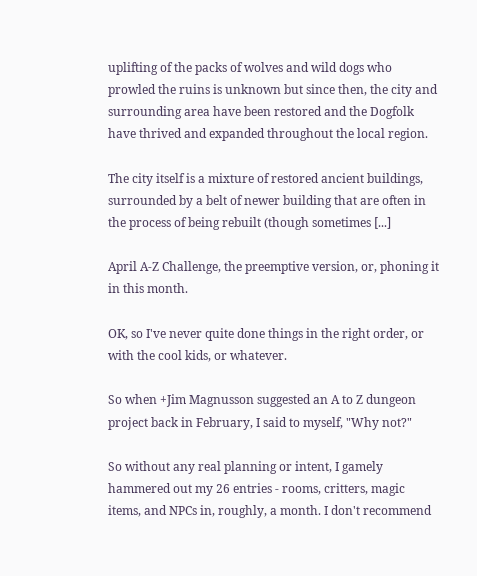uplifting of the packs of wolves and wild dogs who prowled the ruins is unknown but since then, the city and surrounding area have been restored and the Dogfolk have thrived and expanded throughout the local region.

The city itself is a mixture of restored ancient buildings, surrounded by a belt of newer building that are often in the process of being rebuilt (though sometimes [...]

April A-Z Challenge, the preemptive version, or, phoning it in this month.

OK, so I've never quite done things in the right order, or with the cool kids, or whatever.

So when +Jim Magnusson suggested an A to Z dungeon project back in February, I said to myself, "Why not?"

So without any real planning or intent, I gamely hammered out my 26 entries - rooms, critters, magic items, and NPCs in, roughly, a month. I don't recommend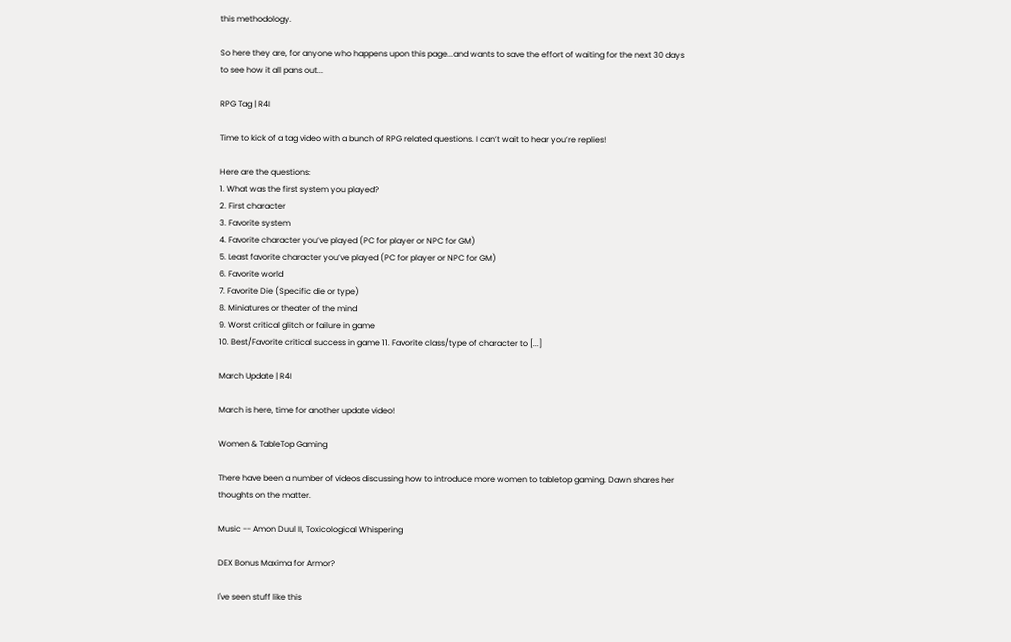this methodology.

So here they are, for anyone who happens upon this page...and wants to save the effort of waiting for the next 30 days to see how it all pans out...

RPG Tag | R4I

Time to kick of a tag video with a bunch of RPG related questions. I can’t wait to hear you’re replies!

Here are the questions:
1. What was the first system you played?
2. First character
3. Favorite system
4. Favorite character you’ve played (PC for player or NPC for GM)
5. Least favorite character you’ve played (PC for player or NPC for GM)
6. Favorite world
7. Favorite Die (Specific die or type)
8. Miniatures or theater of the mind
9. Worst critical glitch or failure in game
10. Best/Favorite critical success in game 11. Favorite class/type of character to [...]

March Update | R4I

March is here, time for another update video!

Women & TableTop Gaming

There have been a number of videos discussing how to introduce more women to tabletop gaming. Dawn shares her thoughts on the matter.

Music -- Amon Duul II, Toxicological Whispering

DEX Bonus Maxima for Armor?

I've seen stuff like this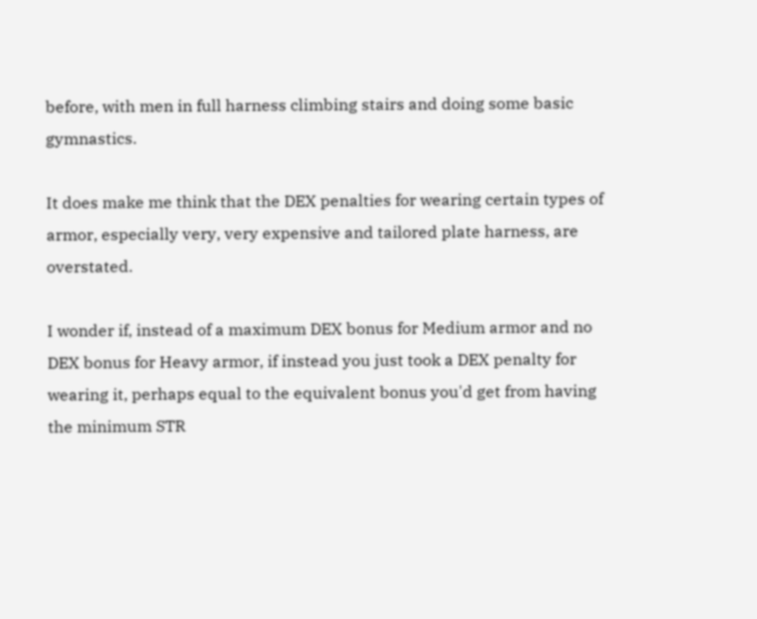before, with men in full harness climbing stairs and doing some basic gymnastics.

It does make me think that the DEX penalties for wearing certain types of armor, especially very, very expensive and tailored plate harness, are overstated.

I wonder if, instead of a maximum DEX bonus for Medium armor and no DEX bonus for Heavy armor, if instead you just took a DEX penalty for wearing it, perhaps equal to the equivalent bonus you'd get from having the minimum STR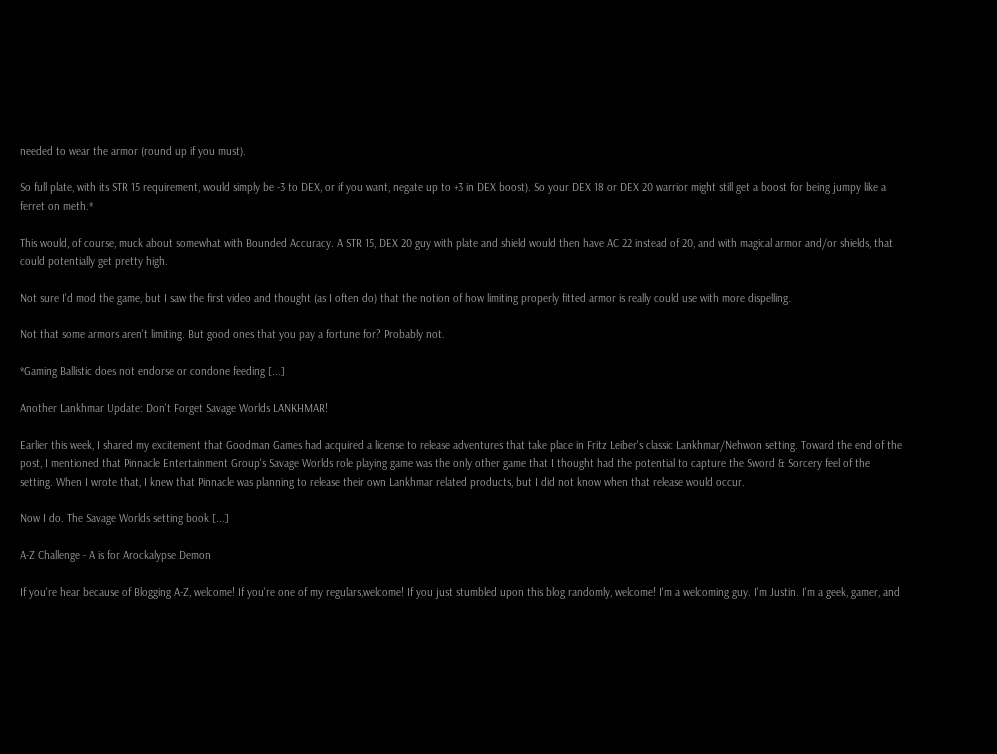needed to wear the armor (round up if you must).

So full plate, with its STR 15 requirement, would simply be -3 to DEX, or if you want, negate up to +3 in DEX boost). So your DEX 18 or DEX 20 warrior might still get a boost for being jumpy like a ferret on meth.*

This would, of course, muck about somewhat with Bounded Accuracy. A STR 15, DEX 20 guy with plate and shield would then have AC 22 instead of 20, and with magical armor and/or shields, that could potentially get pretty high.

Not sure I'd mod the game, but I saw the first video and thought (as I often do) that the notion of how limiting properly fitted armor is really could use with more dispelling.

Not that some armors aren't limiting. But good ones that you pay a fortune for? Probably not.

*Gaming Ballistic does not endorse or condone feeding [...]

Another Lankhmar Update: Don't Forget Savage Worlds LANKHMAR!

Earlier this week, I shared my excitement that Goodman Games had acquired a license to release adventures that take place in Fritz Leiber's classic Lankhmar/Nehwon setting. Toward the end of the post, I mentioned that Pinnacle Entertainment Group's Savage Worlds role playing game was the only other game that I thought had the potential to capture the Sword & Sorcery feel of the setting. When I wrote that, I knew that Pinnacle was planning to release their own Lankhmar related products, but I did not know when that release would occur.

Now I do. The Savage Worlds setting book [...]

A-Z Challenge - A is for Arockalypse Demon

If you're hear because of Blogging A-Z, welcome! If you're one of my regulars,welcome! If you just stumbled upon this blog randomly, welcome! I'm a welcoming guy. I'm Justin. I'm a geek, gamer, and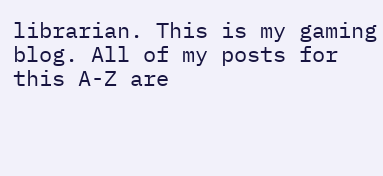librarian. This is my gaming blog. All of my posts for this A-Z are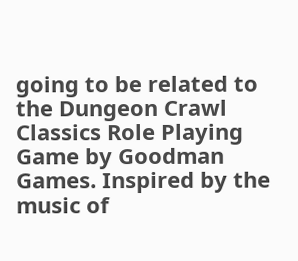going to be related to the Dungeon Crawl Classics Role Playing Game by Goodman Games. Inspired by the music of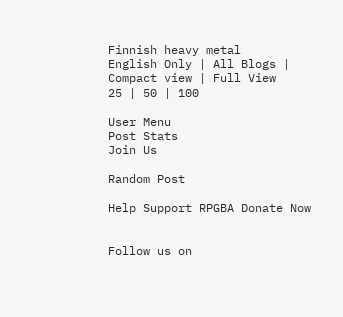Finnish heavy metal
English Only | All Blogs | Compact view | Full View
25 | 50 | 100

User Menu
Post Stats
Join Us

Random Post

Help Support RPGBA Donate Now


Follow us on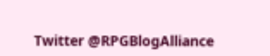Twitter @RPGBlogAlliance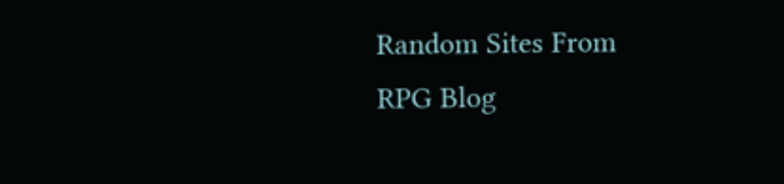Random Sites From
RPG Blog